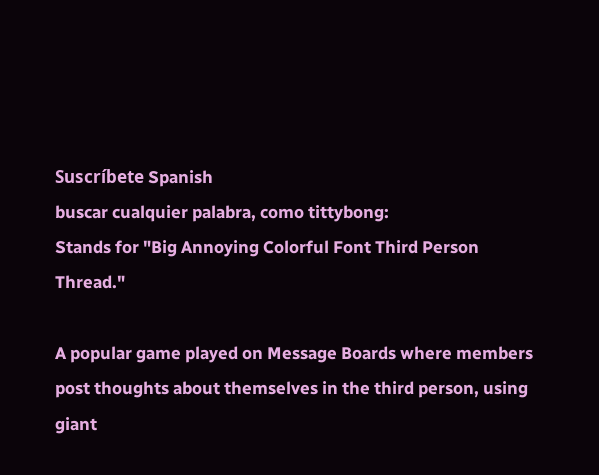Suscríbete Spanish
buscar cualquier palabra, como tittybong:
Stands for "Big Annoying Colorful Font Third Person Thread."

A popular game played on Message Boards where members post thoughts about themselves in the third person, using giant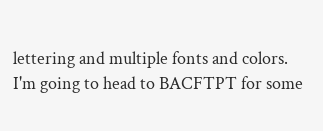lettering and multiple fonts and colors.
I'm going to head to BACFTPT for some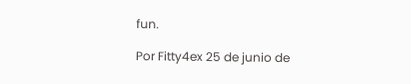fun.

Por Fitty4ex 25 de junio de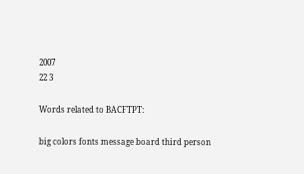2007
22 3

Words related to BACFTPT:

big colors fonts message board third person